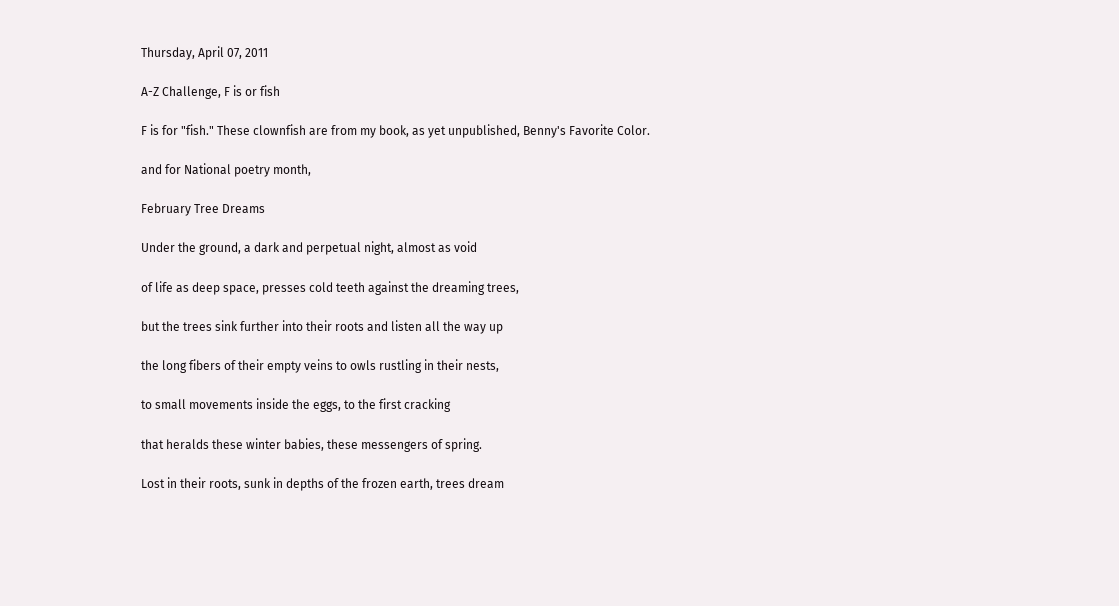Thursday, April 07, 2011

A-Z Challenge, F is or fish

F is for "fish." These clownfish are from my book, as yet unpublished, Benny's Favorite Color.

and for National poetry month,

February Tree Dreams

Under the ground, a dark and perpetual night, almost as void

of life as deep space, presses cold teeth against the dreaming trees,

but the trees sink further into their roots and listen all the way up

the long fibers of their empty veins to owls rustling in their nests,

to small movements inside the eggs, to the first cracking

that heralds these winter babies, these messengers of spring.

Lost in their roots, sunk in depths of the frozen earth, trees dream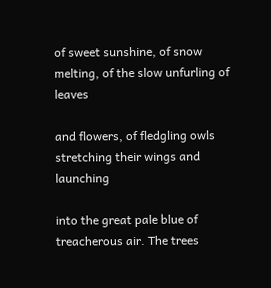of sweet sunshine, of snow melting, of the slow unfurling of leaves

and flowers, of fledgling owls stretching their wings and launching

into the great pale blue of treacherous air. The trees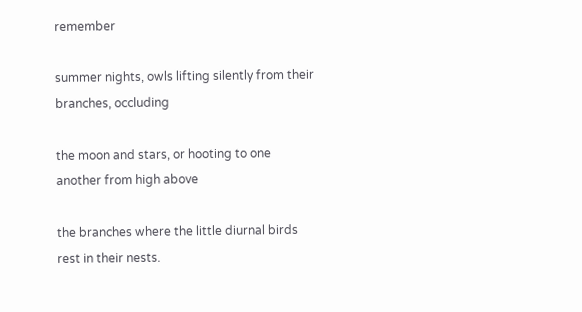remember

summer nights, owls lifting silently from their branches, occluding

the moon and stars, or hooting to one another from high above

the branches where the little diurnal birds rest in their nests.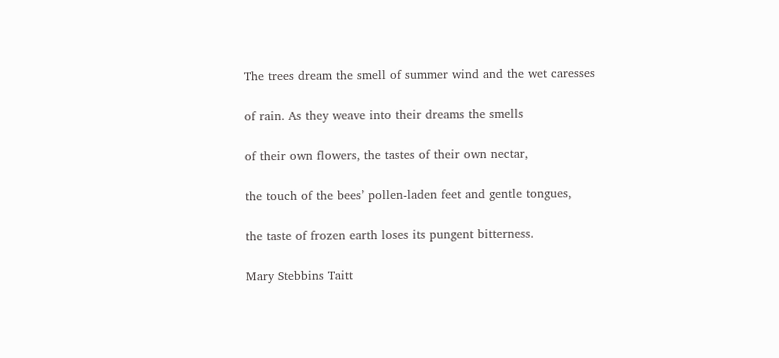The trees dream the smell of summer wind and the wet caresses

of rain. As they weave into their dreams the smells

of their own flowers, the tastes of their own nectar,

the touch of the bees’ pollen-laden feet and gentle tongues,

the taste of frozen earth loses its pungent bitterness.

Mary Stebbins Taitt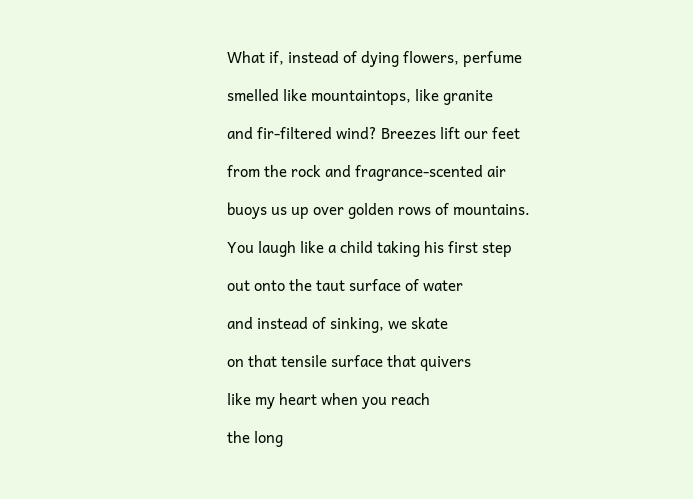What if, instead of dying flowers, perfume

smelled like mountaintops, like granite

and fir-filtered wind? Breezes lift our feet

from the rock and fragrance-scented air

buoys us up over golden rows of mountains.

You laugh like a child taking his first step

out onto the taut surface of water

and instead of sinking, we skate

on that tensile surface that quivers

like my heart when you reach

the long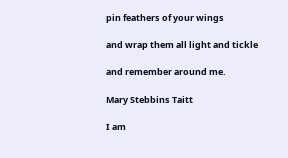pin feathers of your wings

and wrap them all light and tickle

and remember around me.

Mary Stebbins Taitt

I am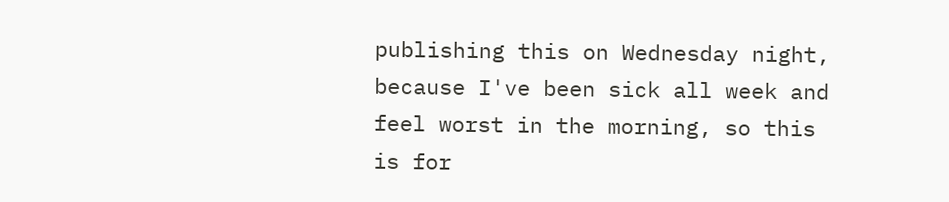publishing this on Wednesday night, because I've been sick all week and feel worst in the morning, so this is for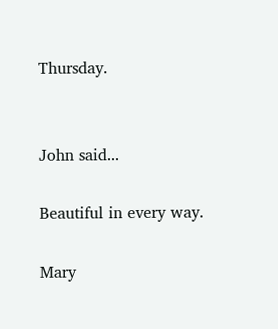Thursday.


John said...

Beautiful in every way.

Mary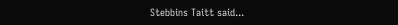Stebbins Taitt said...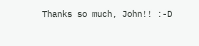Thanks so much, John!! :-D